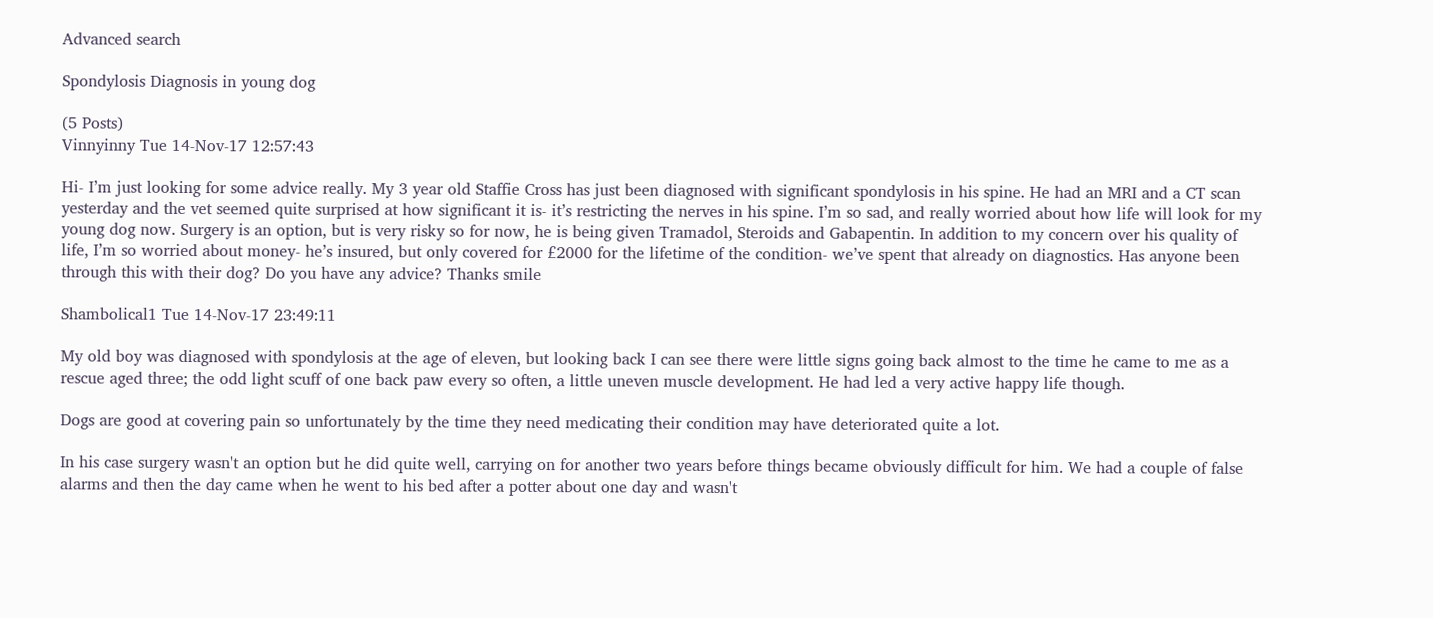Advanced search

Spondylosis Diagnosis in young dog

(5 Posts)
Vinnyinny Tue 14-Nov-17 12:57:43

Hi- I’m just looking for some advice really. My 3 year old Staffie Cross has just been diagnosed with significant spondylosis in his spine. He had an MRI and a CT scan yesterday and the vet seemed quite surprised at how significant it is- it’s restricting the nerves in his spine. I’m so sad, and really worried about how life will look for my young dog now. Surgery is an option, but is very risky so for now, he is being given Tramadol, Steroids and Gabapentin. In addition to my concern over his quality of life, I’m so worried about money- he’s insured, but only covered for £2000 for the lifetime of the condition- we’ve spent that already on diagnostics. Has anyone been through this with their dog? Do you have any advice? Thanks smile

Shambolical1 Tue 14-Nov-17 23:49:11

My old boy was diagnosed with spondylosis at the age of eleven, but looking back I can see there were little signs going back almost to the time he came to me as a rescue aged three; the odd light scuff of one back paw every so often, a little uneven muscle development. He had led a very active happy life though.

Dogs are good at covering pain so unfortunately by the time they need medicating their condition may have deteriorated quite a lot.

In his case surgery wasn't an option but he did quite well, carrying on for another two years before things became obviously difficult for him. We had a couple of false alarms and then the day came when he went to his bed after a potter about one day and wasn't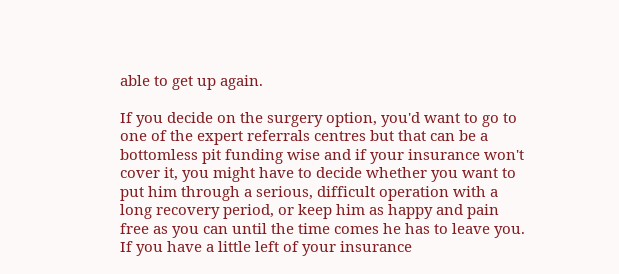able to get up again.

If you decide on the surgery option, you'd want to go to one of the expert referrals centres but that can be a bottomless pit funding wise and if your insurance won't cover it, you might have to decide whether you want to put him through a serious, difficult operation with a long recovery period, or keep him as happy and pain free as you can until the time comes he has to leave you. If you have a little left of your insurance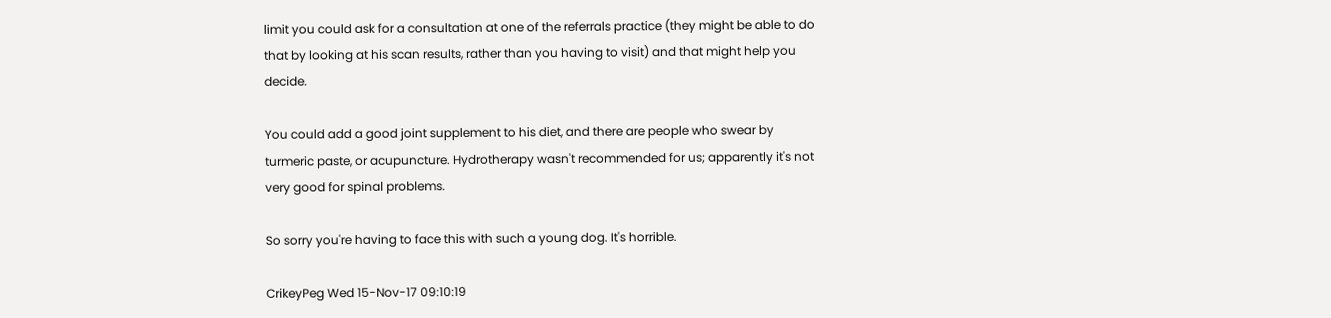limit you could ask for a consultation at one of the referrals practice (they might be able to do that by looking at his scan results, rather than you having to visit) and that might help you decide.

You could add a good joint supplement to his diet, and there are people who swear by turmeric paste, or acupuncture. Hydrotherapy wasn't recommended for us; apparently it's not very good for spinal problems.

So sorry you're having to face this with such a young dog. It's horrible.

CrikeyPeg Wed 15-Nov-17 09:10:19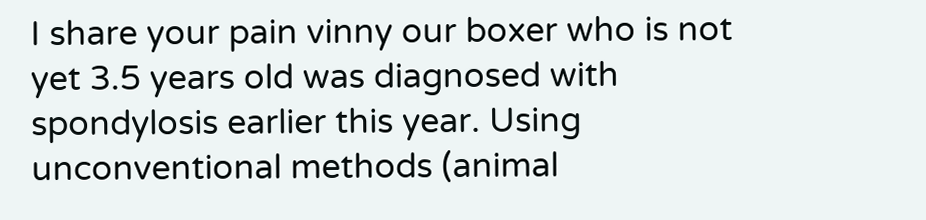I share your pain vinny our boxer who is not yet 3.5 years old was diagnosed with spondylosis earlier this year. Using unconventional methods (animal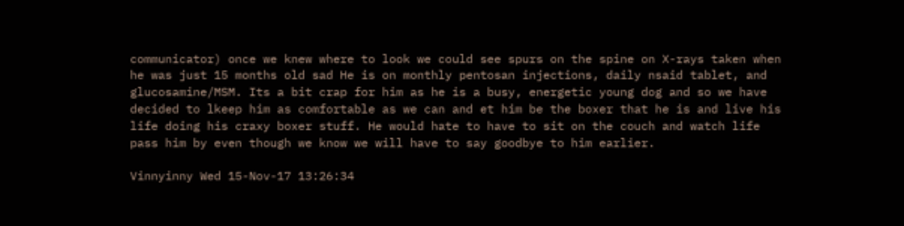communicator) once we knew where to look we could see spurs on the spine on X-rays taken when he was just 15 months old sad He is on monthly pentosan injections, daily nsaid tablet, and glucosamine/MSM. Its a bit crap for him as he is a busy, energetic young dog and so we have decided to lkeep him as comfortable as we can and et him be the boxer that he is and live his life doing his craxy boxer stuff. He would hate to have to sit on the couch and watch life pass him by even though we know we will have to say goodbye to him earlier.

Vinnyinny Wed 15-Nov-17 13:26:34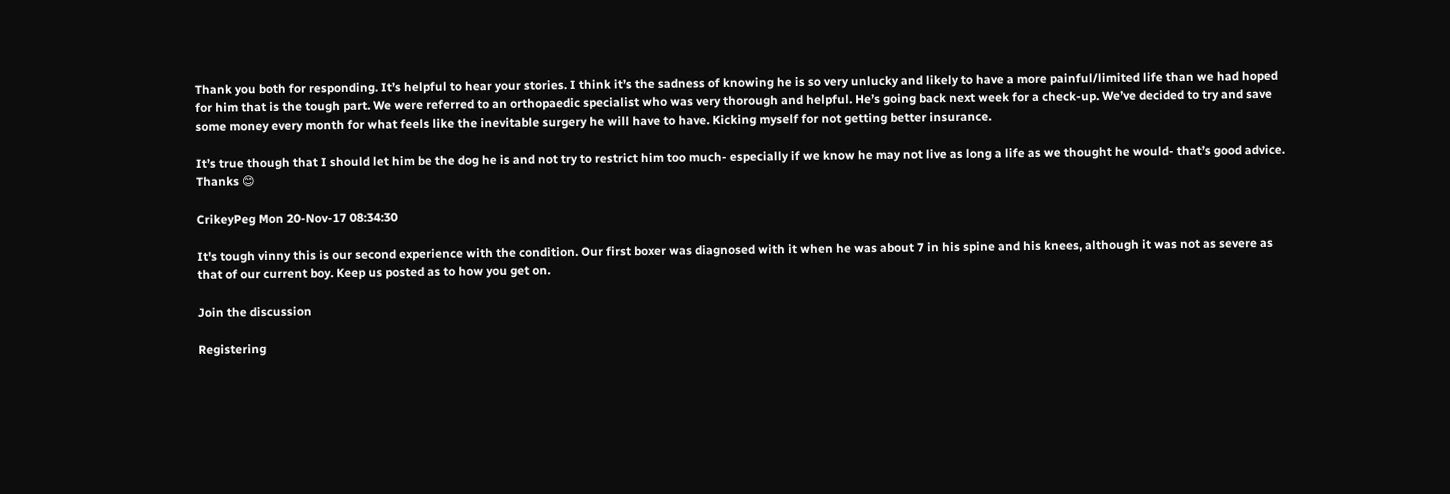Thank you both for responding. It’s helpful to hear your stories. I think it’s the sadness of knowing he is so very unlucky and likely to have a more painful/limited life than we had hoped for him that is the tough part. We were referred to an orthopaedic specialist who was very thorough and helpful. He’s going back next week for a check-up. We’ve decided to try and save some money every month for what feels like the inevitable surgery he will have to have. Kicking myself for not getting better insurance.

It’s true though that I should let him be the dog he is and not try to restrict him too much- especially if we know he may not live as long a life as we thought he would- that’s good advice. Thanks 😊

CrikeyPeg Mon 20-Nov-17 08:34:30

It's tough vinny this is our second experience with the condition. Our first boxer was diagnosed with it when he was about 7 in his spine and his knees, although it was not as severe as that of our current boy. Keep us posted as to how you get on.

Join the discussion

Registering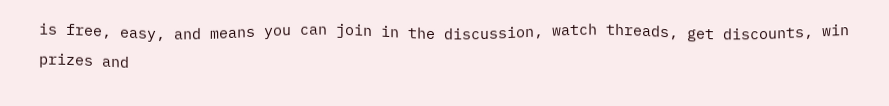is free, easy, and means you can join in the discussion, watch threads, get discounts, win prizes and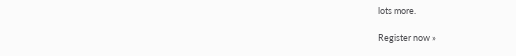lots more.

Register now »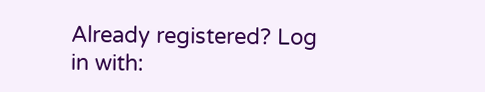Already registered? Log in with: